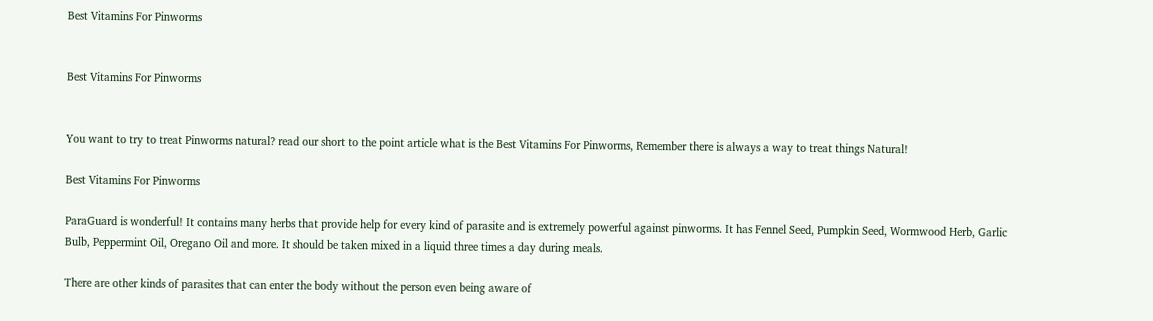Best Vitamins For Pinworms


Best Vitamins For Pinworms


You want to try to treat Pinworms natural? read our short to the point article what is the Best Vitamins For Pinworms, Remember there is always a way to treat things Natural!

Best Vitamins For Pinworms

ParaGuard is wonderful! It contains many herbs that provide help for every kind of parasite and is extremely powerful against pinworms. It has Fennel Seed, Pumpkin Seed, Wormwood Herb, Garlic Bulb, Peppermint Oil, Oregano Oil and more. It should be taken mixed in a liquid three times a day during meals.

There are other kinds of parasites that can enter the body without the person even being aware of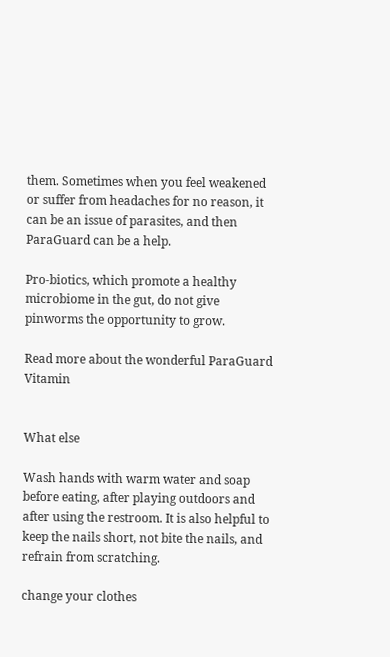them. Sometimes when you feel weakened or suffer from headaches for no reason, it can be an issue of parasites, and then ParaGuard can be a help.

Pro-biotics, which promote a healthy microbiome in the gut, do not give pinworms the opportunity to grow.

Read more about the wonderful ParaGuard Vitamin


What else

Wash hands with warm water and soap before eating, after playing outdoors and after using the restroom. It is also helpful to keep the nails short, not bite the nails, and refrain from scratching.

change your clothes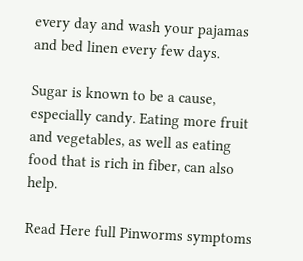every day and wash your pajamas and bed linen every few days.

Sugar is known to be a cause, especially candy. Eating more fruit and vegetables, as well as eating food that is rich in fiber, can also help.

Read Here full Pinworms symptoms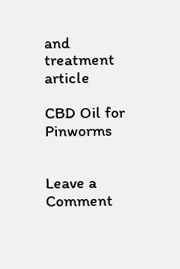and treatment article

CBD Oil for Pinworms


Leave a Comment